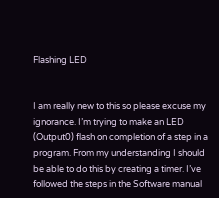Flashing LED


I am really new to this so please excuse my ignorance. I’m trying to make an LED (Output0) flash on completion of a step in a program. From my understanding I should be able to do this by creating a timer. I’ve followed the steps in the Software manual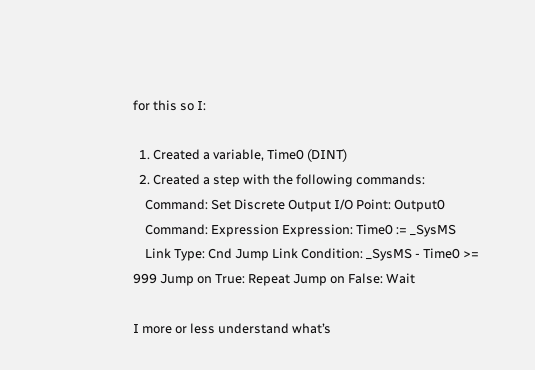for this so I:

  1. Created a variable, Time0 (DINT)
  2. Created a step with the following commands:
    Command: Set Discrete Output I/O Point: Output0
    Command: Expression Expression: Time0 := _SysMS
    Link Type: Cnd Jump Link Condition: _SysMS - Time0 >= 999 Jump on True: Repeat Jump on False: Wait

I more or less understand what’s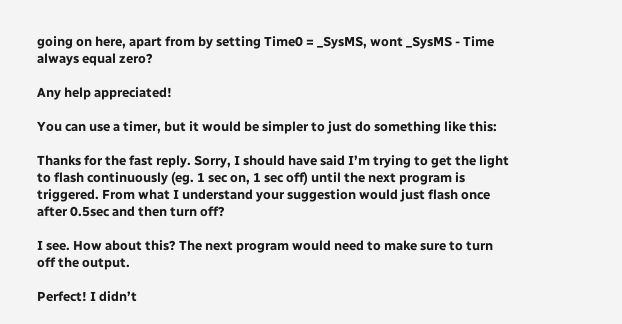going on here, apart from by setting Time0 = _SysMS, wont _SysMS - Time always equal zero?

Any help appreciated!

You can use a timer, but it would be simpler to just do something like this:

Thanks for the fast reply. Sorry, I should have said I’m trying to get the light to flash continuously (eg. 1 sec on, 1 sec off) until the next program is triggered. From what I understand your suggestion would just flash once after 0.5sec and then turn off?

I see. How about this? The next program would need to make sure to turn off the output.

Perfect! I didn’t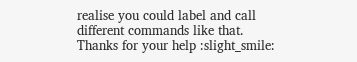realise you could label and call different commands like that. Thanks for your help :slight_smile: